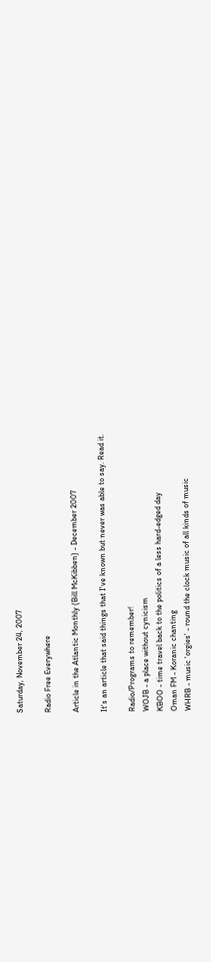Saturday, November 24, 2007

Radio Free Everywhere

Article in the Atlantic Monthly (Bill McKibben) - December 2007

It's an article that said things that I've known but never was able to say. Read it.

Radio/Programs to remember!
WOJB - a place without cynicism
KBOO - time travel back to the politics of a less hard-edged day
Oman FM - Koranic chanting
WHRB - music 'orgies' - round the clock music of all kinds of music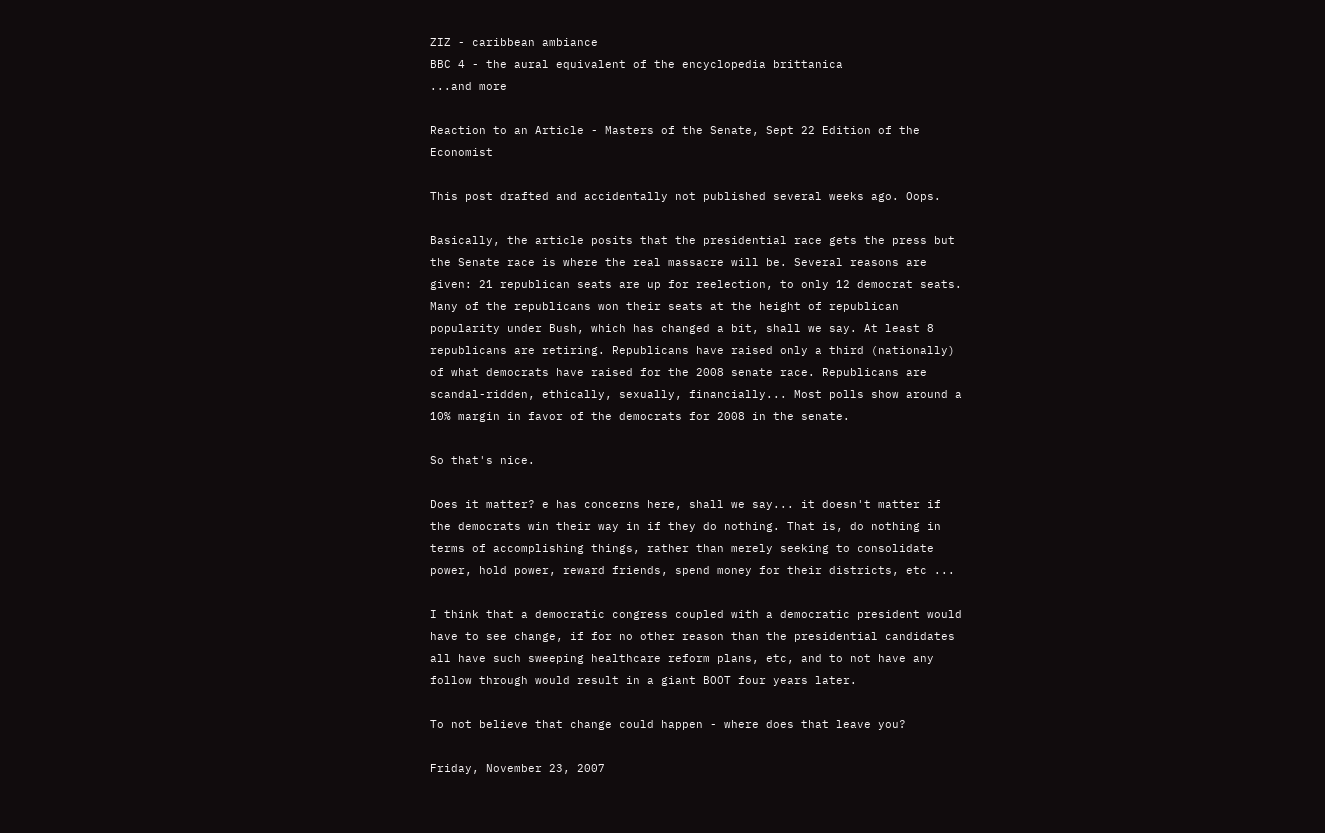ZIZ - caribbean ambiance
BBC 4 - the aural equivalent of the encyclopedia brittanica
...and more

Reaction to an Article - Masters of the Senate, Sept 22 Edition of the Economist

This post drafted and accidentally not published several weeks ago. Oops.

Basically, the article posits that the presidential race gets the press but the Senate race is where the real massacre will be. Several reasons are given: 21 republican seats are up for reelection, to only 12 democrat seats. Many of the republicans won their seats at the height of republican popularity under Bush, which has changed a bit, shall we say. At least 8 republicans are retiring. Republicans have raised only a third (nationally) of what democrats have raised for the 2008 senate race. Republicans are scandal-ridden, ethically, sexually, financially... Most polls show around a 10% margin in favor of the democrats for 2008 in the senate.

So that's nice.

Does it matter? e has concerns here, shall we say... it doesn't matter if the democrats win their way in if they do nothing. That is, do nothing in terms of accomplishing things, rather than merely seeking to consolidate power, hold power, reward friends, spend money for their districts, etc ...

I think that a democratic congress coupled with a democratic president would have to see change, if for no other reason than the presidential candidates all have such sweeping healthcare reform plans, etc, and to not have any follow through would result in a giant BOOT four years later.

To not believe that change could happen - where does that leave you?

Friday, November 23, 2007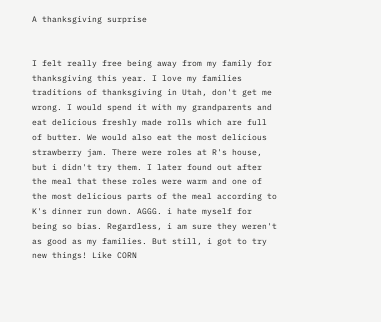A thanksgiving surprise


I felt really free being away from my family for thanksgiving this year. I love my families traditions of thanksgiving in Utah, don't get me wrong. I would spend it with my grandparents and eat delicious freshly made rolls which are full of butter. We would also eat the most delicious strawberry jam. There were roles at R's house, but i didn't try them. I later found out after the meal that these roles were warm and one of the most delicious parts of the meal according to K's dinner run down. AGGG. i hate myself for being so bias. Regardless, i am sure they weren't as good as my families. But still, i got to try new things! Like CORN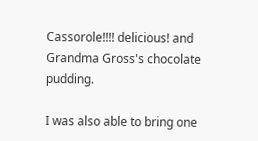Cassorole!!!! delicious! and Grandma Gross's chocolate pudding.

I was also able to bring one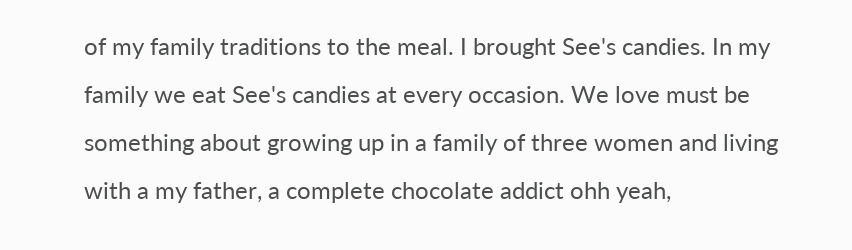of my family traditions to the meal. I brought See's candies. In my family we eat See's candies at every occasion. We love must be something about growing up in a family of three women and living with a my father, a complete chocolate addict ohh yeah,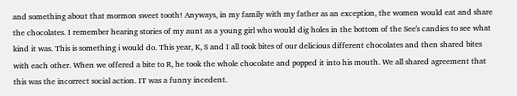and something about that mormon sweet tooth! Anyways, in my family with my father as an exception, the women would eat and share the chocolates. I remember hearing stories of my aunt as a young girl who would dig holes in the bottom of the See's candies to see what kind it was. This is something i would do. This year, K, S and I all took bites of our delicious different chocolates and then shared bites with each other. When we offered a bite to R, he took the whole chocolate and popped it into his mouth. We all shared agreement that this was the incorrect social action. IT was a funny incedent.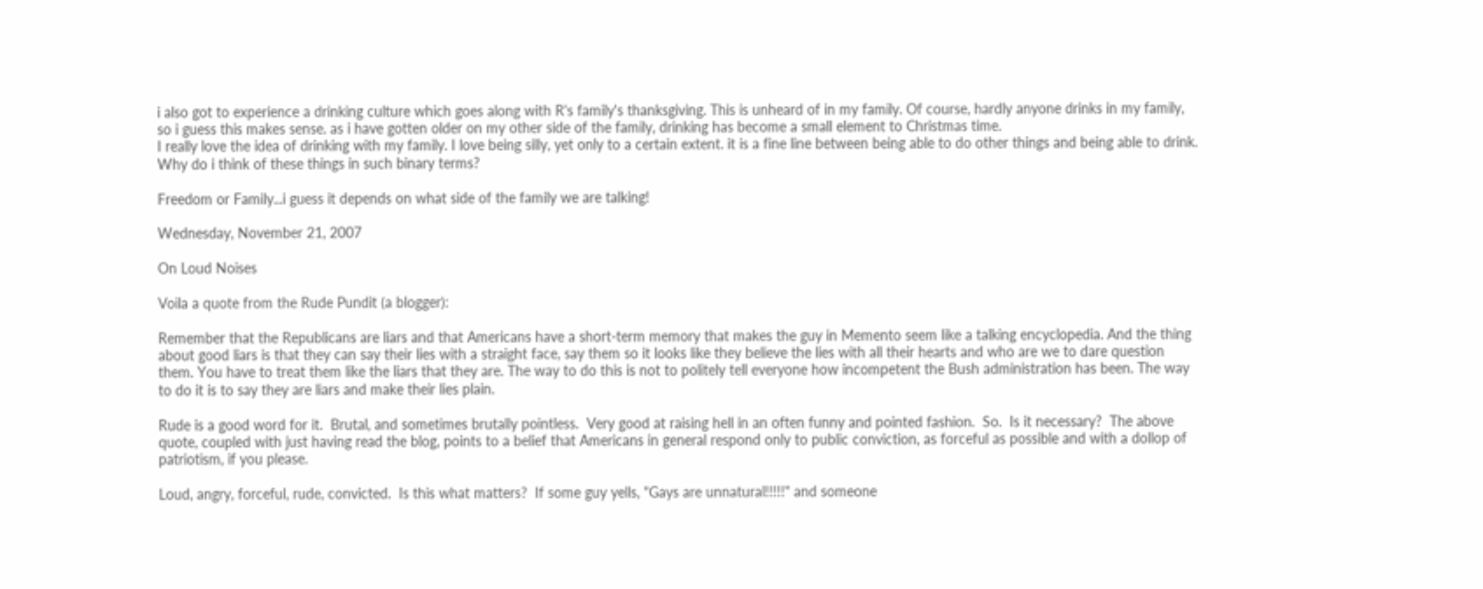i also got to experience a drinking culture which goes along with R's family's thanksgiving. This is unheard of in my family. Of course, hardly anyone drinks in my family, so i guess this makes sense. as i have gotten older on my other side of the family, drinking has become a small element to Christmas time.
I really love the idea of drinking with my family. I love being silly, yet only to a certain extent. it is a fine line between being able to do other things and being able to drink. Why do i think of these things in such binary terms?

Freedom or Family...i guess it depends on what side of the family we are talking!

Wednesday, November 21, 2007

On Loud Noises

Voila a quote from the Rude Pundit (a blogger):

Remember that the Republicans are liars and that Americans have a short-term memory that makes the guy in Memento seem like a talking encyclopedia. And the thing about good liars is that they can say their lies with a straight face, say them so it looks like they believe the lies with all their hearts and who are we to dare question them. You have to treat them like the liars that they are. The way to do this is not to politely tell everyone how incompetent the Bush administration has been. The way to do it is to say they are liars and make their lies plain.

Rude is a good word for it.  Brutal, and sometimes brutally pointless.  Very good at raising hell in an often funny and pointed fashion.  So.  Is it necessary?  The above quote, coupled with just having read the blog, points to a belief that Americans in general respond only to public conviction, as forceful as possible and with a dollop of patriotism, if you please.

Loud, angry, forceful, rude, convicted.  Is this what matters?  If some guy yells, "Gays are unnatural!!!!!" and someone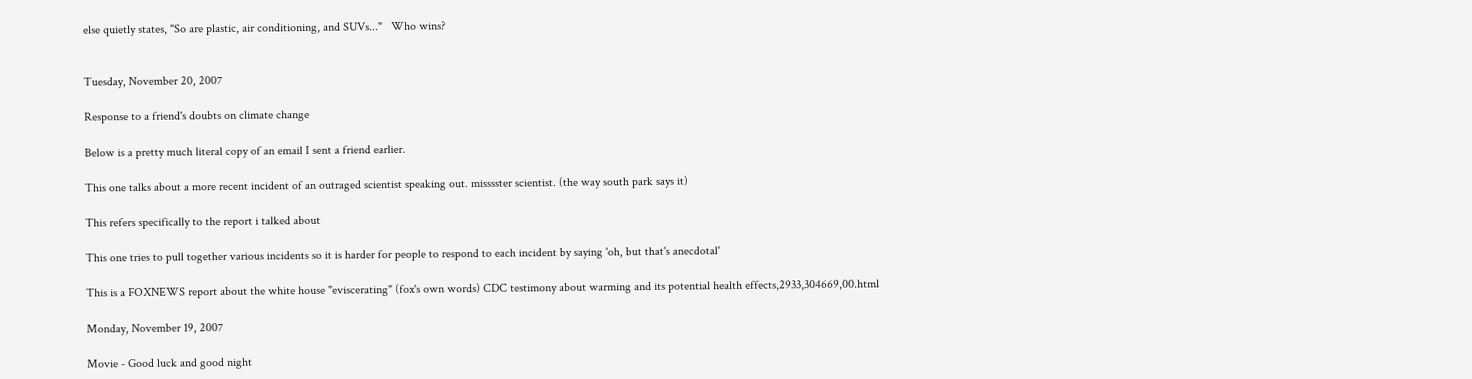else quietly states, "So are plastic, air conditioning, and SUVs..."   Who wins?


Tuesday, November 20, 2007

Response to a friend's doubts on climate change

Below is a pretty much literal copy of an email I sent a friend earlier.

This one talks about a more recent incident of an outraged scientist speaking out. misssster scientist. (the way south park says it)

This refers specifically to the report i talked about

This one tries to pull together various incidents so it is harder for people to respond to each incident by saying 'oh, but that's anecdotal'

This is a FOXNEWS report about the white house "eviscerating" (fox's own words) CDC testimony about warming and its potential health effects,2933,304669,00.html

Monday, November 19, 2007

Movie - Good luck and good night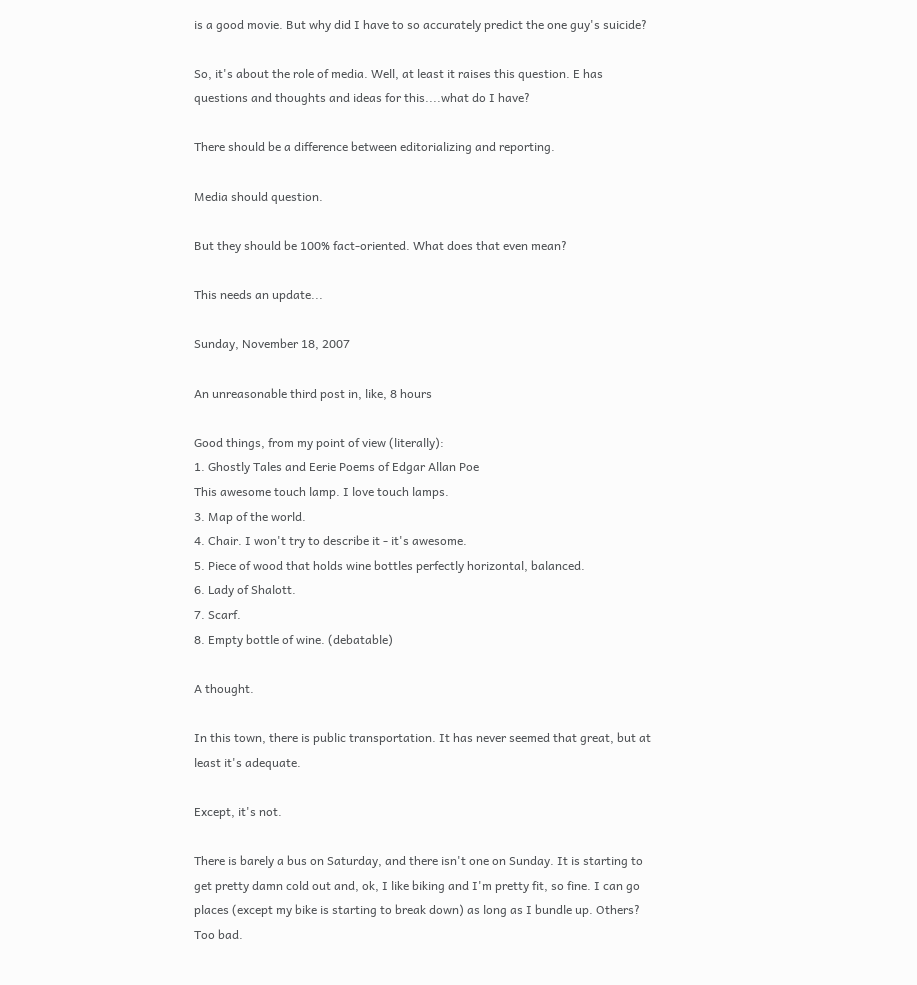is a good movie. But why did I have to so accurately predict the one guy's suicide?

So, it's about the role of media. Well, at least it raises this question. E has questions and thoughts and ideas for this....what do I have?

There should be a difference between editorializing and reporting.

Media should question.

But they should be 100% fact-oriented. What does that even mean?

This needs an update...

Sunday, November 18, 2007

An unreasonable third post in, like, 8 hours

Good things, from my point of view (literally):
1. Ghostly Tales and Eerie Poems of Edgar Allan Poe
This awesome touch lamp. I love touch lamps.
3. Map of the world.
4. Chair. I won't try to describe it - it's awesome.
5. Piece of wood that holds wine bottles perfectly horizontal, balanced.
6. Lady of Shalott.
7. Scarf.
8. Empty bottle of wine. (debatable)

A thought.

In this town, there is public transportation. It has never seemed that great, but at least it's adequate.

Except, it's not.

There is barely a bus on Saturday, and there isn't one on Sunday. It is starting to get pretty damn cold out and, ok, I like biking and I'm pretty fit, so fine. I can go places (except my bike is starting to break down) as long as I bundle up. Others? Too bad.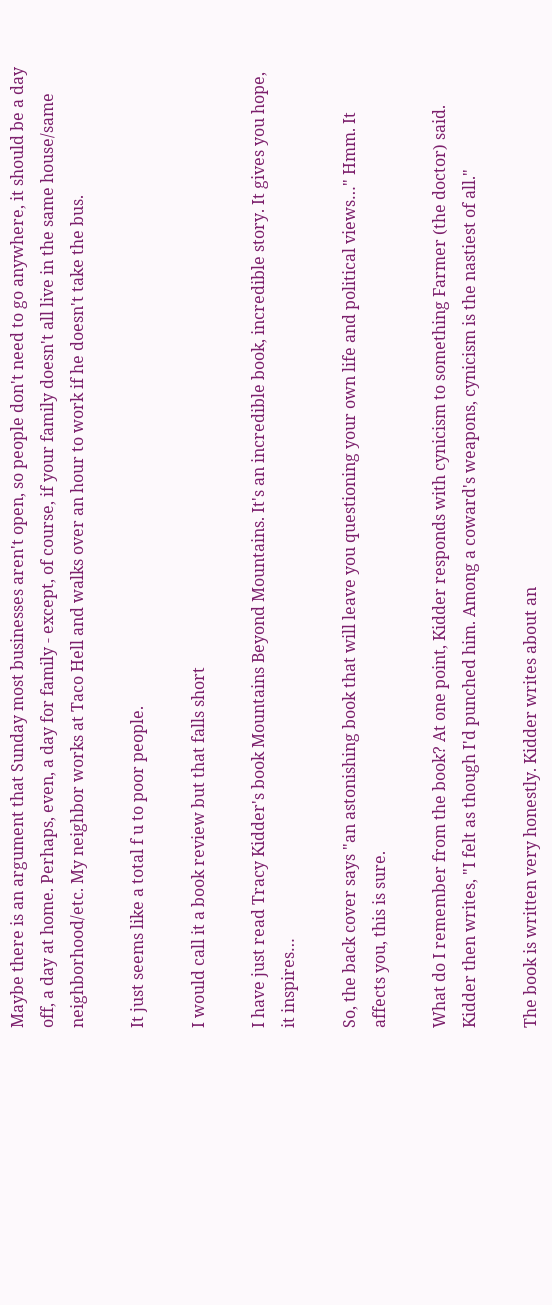Maybe there is an argument that Sunday most businesses aren't open, so people don't need to go anywhere, it should be a day off, a day at home. Perhaps, even, a day for family - except, of course, if your family doesn't all live in the same house/same neighborhood/etc. My neighbor works at Taco Hell and walks over an hour to work if he doesn't take the bus.

It just seems like a total f u to poor people.

I would call it a book review but that falls short

I have just read Tracy Kidder's book Mountains Beyond Mountains. It's an incredible book, incredible story. It gives you hope, it inspires…

So, the back cover says "an astonishing book that will leave you questioning your own life and political views…" Hmm. It affects you, this is sure.

What do I remember from the book? At one point, Kidder responds with cynicism to something Farmer (the doctor) said. Kidder then writes, "I felt as though I'd punched him. Among a coward's weapons, cynicism is the nastiest of all."

The book is written very honestly. Kidder writes about an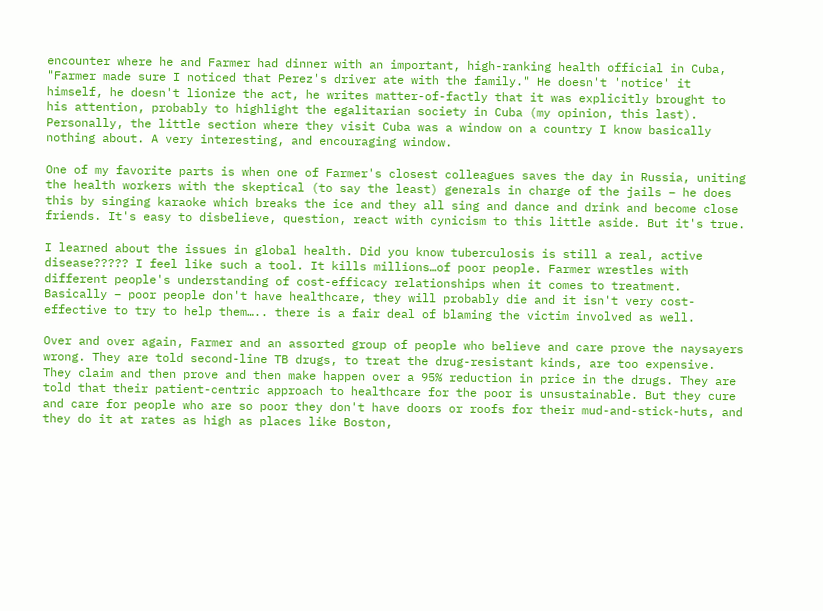encounter where he and Farmer had dinner with an important, high-ranking health official in Cuba, "Farmer made sure I noticed that Perez's driver ate with the family." He doesn't 'notice' it himself, he doesn't lionize the act, he writes matter-of-factly that it was explicitly brought to his attention, probably to highlight the egalitarian society in Cuba (my opinion, this last). Personally, the little section where they visit Cuba was a window on a country I know basically nothing about. A very interesting, and encouraging window.

One of my favorite parts is when one of Farmer's closest colleagues saves the day in Russia, uniting the health workers with the skeptical (to say the least) generals in charge of the jails – he does this by singing karaoke which breaks the ice and they all sing and dance and drink and become close friends. It's easy to disbelieve, question, react with cynicism to this little aside. But it's true.

I learned about the issues in global health. Did you know tuberculosis is still a real, active disease????? I feel like such a tool. It kills millions…of poor people. Farmer wrestles with different people's understanding of cost-efficacy relationships when it comes to treatment. Basically – poor people don't have healthcare, they will probably die and it isn't very cost-effective to try to help them….. there is a fair deal of blaming the victim involved as well.

Over and over again, Farmer and an assorted group of people who believe and care prove the naysayers wrong. They are told second-line TB drugs, to treat the drug-resistant kinds, are too expensive. They claim and then prove and then make happen over a 95% reduction in price in the drugs. They are told that their patient-centric approach to healthcare for the poor is unsustainable. But they cure and care for people who are so poor they don't have doors or roofs for their mud-and-stick-huts, and they do it at rates as high as places like Boston,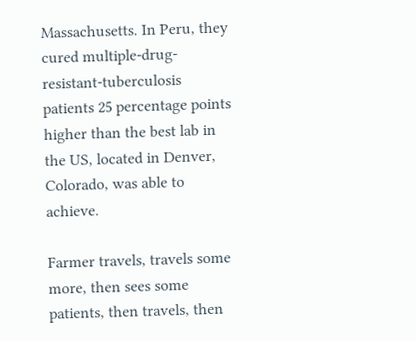Massachusetts. In Peru, they cured multiple-drug-resistant-tuberculosis patients 25 percentage points higher than the best lab in the US, located in Denver, Colorado, was able to achieve.

Farmer travels, travels some more, then sees some patients, then travels, then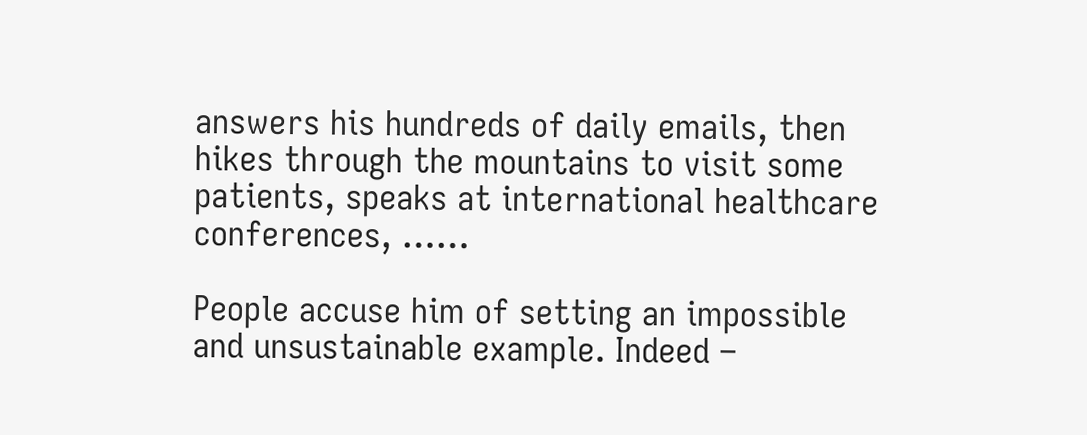answers his hundreds of daily emails, then hikes through the mountains to visit some patients, speaks at international healthcare conferences, ……

People accuse him of setting an impossible and unsustainable example. Indeed –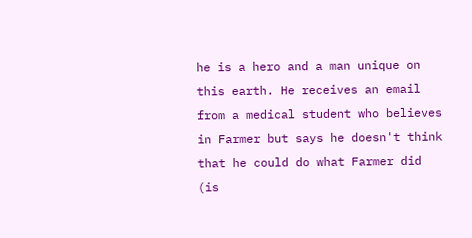he is a hero and a man unique on this earth. He receives an email from a medical student who believes in Farmer but says he doesn't think that he could do what Farmer did (is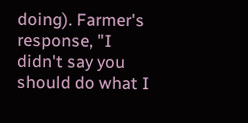doing). Farmer's response, "I didn't say you should do what I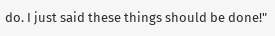do. I just said these things should be done!"